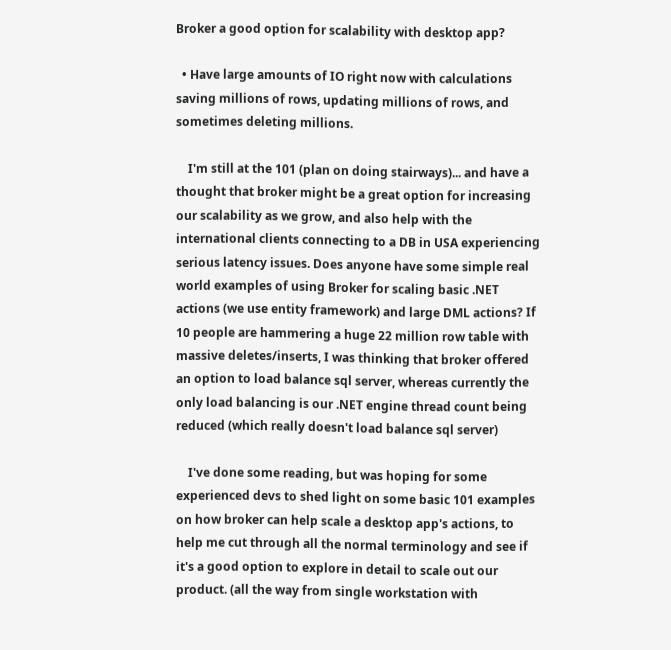Broker a good option for scalability with desktop app?

  • Have large amounts of IO right now with calculations saving millions of rows, updating millions of rows, and sometimes deleting millions.

    I'm still at the 101 (plan on doing stairways)... and have a thought that broker might be a great option for increasing our scalability as we grow, and also help with the international clients connecting to a DB in USA experiencing serious latency issues. Does anyone have some simple real world examples of using Broker for scaling basic .NET actions (we use entity framework) and large DML actions? If 10 people are hammering a huge 22 million row table with massive deletes/inserts, I was thinking that broker offered an option to load balance sql server, whereas currently the only load balancing is our .NET engine thread count being reduced (which really doesn't load balance sql server)

    I've done some reading, but was hoping for some experienced devs to shed light on some basic 101 examples on how broker can help scale a desktop app's actions, to help me cut through all the normal terminology and see if it's a good option to explore in detail to scale out our product. (all the way from single workstation with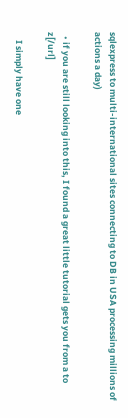sqlexpress to multi-international sites connecting to DB in USA processing millions of actions a day)

  • if you are still looking into this, I found a great little tutorial gets you from a to z[/url]

    I simply have one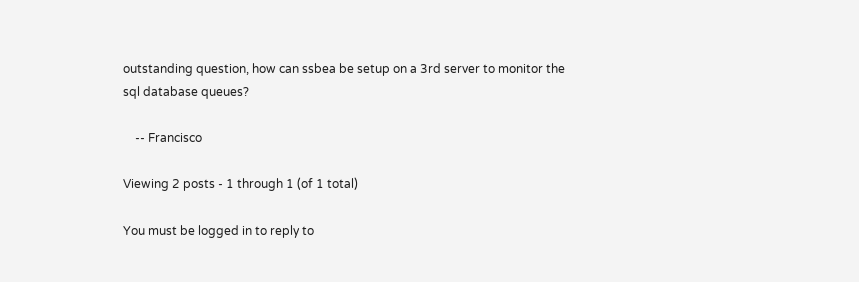outstanding question, how can ssbea be setup on a 3rd server to monitor the sql database queues?

    -- Francisco

Viewing 2 posts - 1 through 1 (of 1 total)

You must be logged in to reply to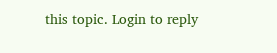this topic. Login to reply